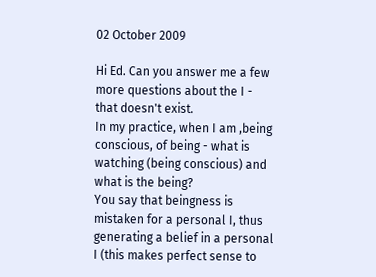02 October 2009

Hi Ed. Can you answer me a few more questions about the I - that doesn't exist.
In my practice, when I am ,being conscious, of being - what is watching (being conscious) and what is the being?
You say that beingness is mistaken for a personal I, thus generating a belief in a personal I (this makes perfect sense to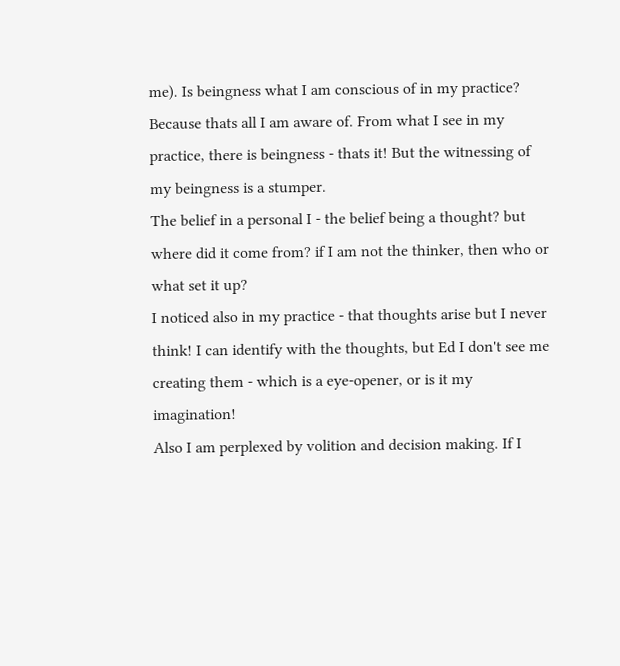me). Is beingness what I am conscious of in my practice? Because thats all I am aware of. From what I see in my practice, there is beingness - thats it! But the witnessing of my beingness is a stumper.
The belief in a personal I - the belief being a thought? but where did it come from? if I am not the thinker, then who or what set it up?
I noticed also in my practice - that thoughts arise but I never think! I can identify with the thoughts, but Ed I don't see me creating them - which is a eye-opener, or is it my imagination!
Also I am perplexed by volition and decision making. If I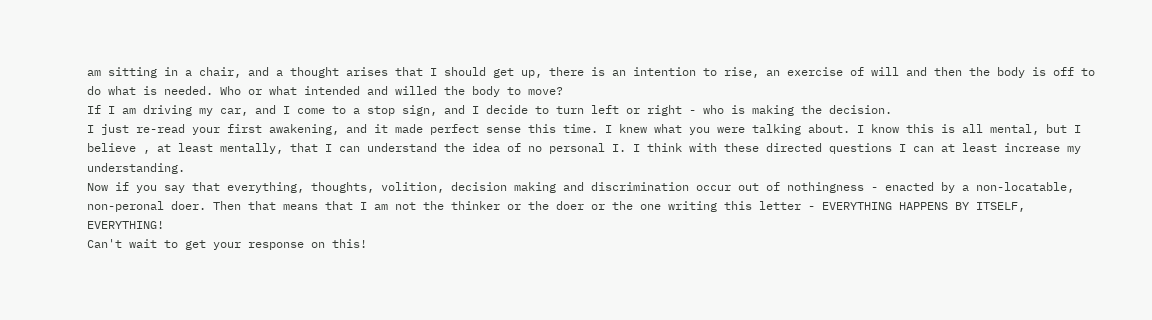am sitting in a chair, and a thought arises that I should get up, there is an intention to rise, an exercise of will and then the body is off to do what is needed. Who or what intended and willed the body to move?
If I am driving my car, and I come to a stop sign, and I decide to turn left or right - who is making the decision.
I just re-read your first awakening, and it made perfect sense this time. I knew what you were talking about. I know this is all mental, but I believe , at least mentally, that I can understand the idea of no personal I. I think with these directed questions I can at least increase my understanding.
Now if you say that everything, thoughts, volition, decision making and discrimination occur out of nothingness - enacted by a non-locatable, non-peronal doer. Then that means that I am not the thinker or the doer or the one writing this letter - EVERYTHING HAPPENS BY ITSELF, EVERYTHING!
Can't wait to get your response on this!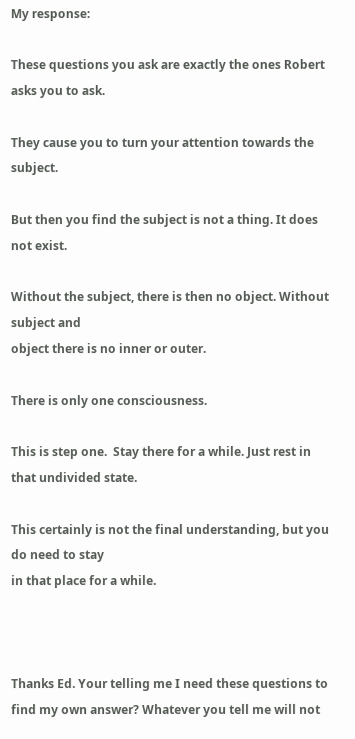My response:

These questions you ask are exactly the ones Robert asks you to ask.

They cause you to turn your attention towards the subject.

But then you find the subject is not a thing. It does not exist.

Without the subject, there is then no object. Without subject and
object there is no inner or outer.

There is only one consciousness.

This is step one.  Stay there for a while. Just rest in that undivided state.

This certainly is not the final understanding, but you do need to stay
in that place for a while.



Thanks Ed. Your telling me I need these questions to find my own answer? Whatever you tell me will not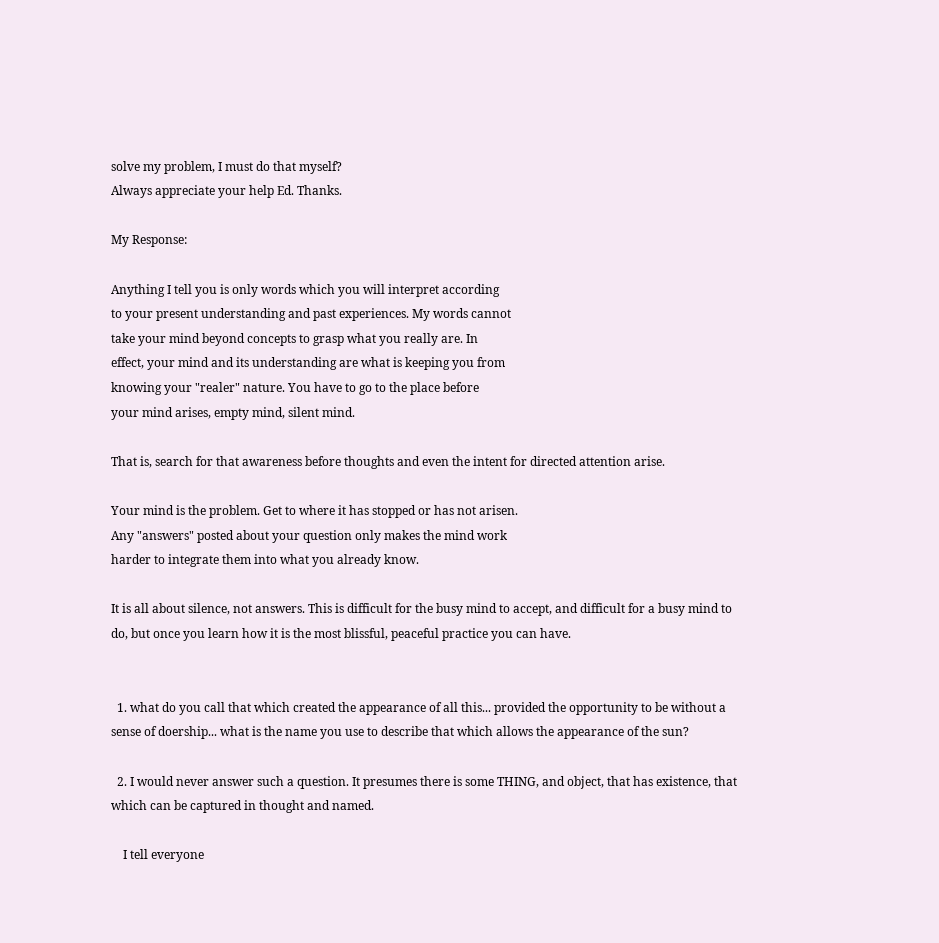solve my problem, I must do that myself?
Always appreciate your help Ed. Thanks.

My Response:

Anything I tell you is only words which you will interpret according
to your present understanding and past experiences. My words cannot
take your mind beyond concepts to grasp what you really are. In
effect, your mind and its understanding are what is keeping you from
knowing your "realer" nature. You have to go to the place before
your mind arises, empty mind, silent mind.

That is, search for that awareness before thoughts and even the intent for directed attention arise.

Your mind is the problem. Get to where it has stopped or has not arisen.
Any "answers" posted about your question only makes the mind work
harder to integrate them into what you already know.

It is all about silence, not answers. This is difficult for the busy mind to accept, and difficult for a busy mind to do, but once you learn how it is the most blissful, peaceful practice you can have.


  1. what do you call that which created the appearance of all this... provided the opportunity to be without a sense of doership... what is the name you use to describe that which allows the appearance of the sun?

  2. I would never answer such a question. It presumes there is some THING, and object, that has existence, that which can be captured in thought and named.

    I tell everyone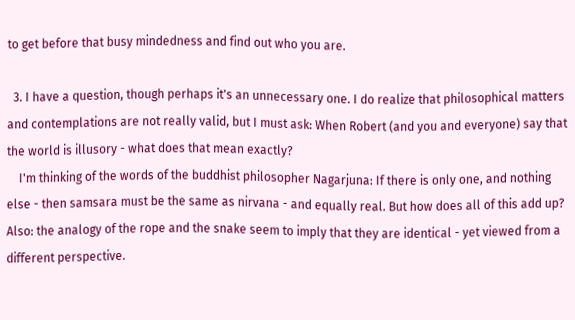to get before that busy mindedness and find out who you are.

  3. I have a question, though perhaps it's an unnecessary one. I do realize that philosophical matters and contemplations are not really valid, but I must ask: When Robert (and you and everyone) say that the world is illusory - what does that mean exactly?
    I'm thinking of the words of the buddhist philosopher Nagarjuna: If there is only one, and nothing else - then samsara must be the same as nirvana - and equally real. But how does all of this add up? Also: the analogy of the rope and the snake seem to imply that they are identical - yet viewed from a different perspective.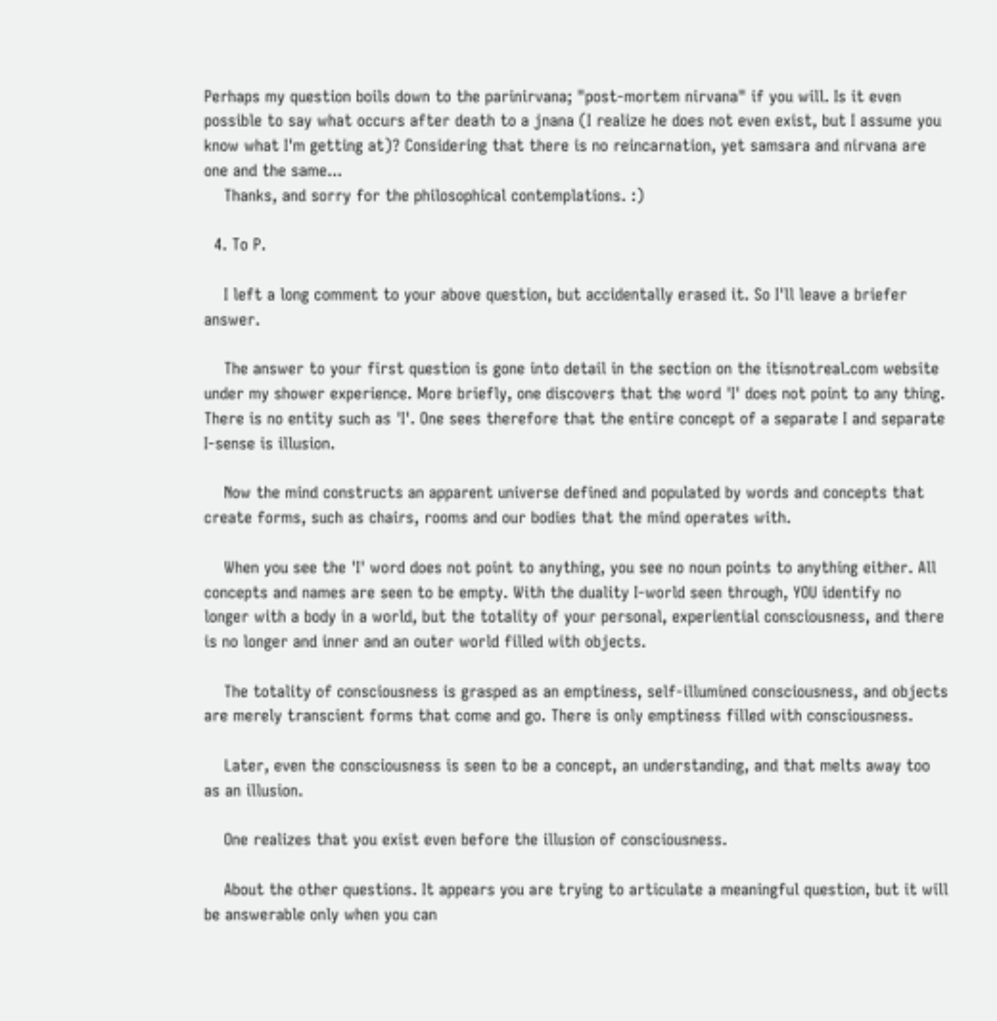Perhaps my question boils down to the parinirvana; "post-mortem nirvana" if you will. Is it even possible to say what occurs after death to a jnana (I realize he does not even exist, but I assume you know what I'm getting at)? Considering that there is no reincarnation, yet samsara and nirvana are one and the same...
    Thanks, and sorry for the philosophical contemplations. :)

  4. To P.

    I left a long comment to your above question, but accidentally erased it. So I'll leave a briefer answer.

    The answer to your first question is gone into detail in the section on the itisnotreal.com website under my shower experience. More briefly, one discovers that the word 'I' does not point to any thing. There is no entity such as 'I'. One sees therefore that the entire concept of a separate I and separate I-sense is illusion.

    Now the mind constructs an apparent universe defined and populated by words and concepts that create forms, such as chairs, rooms and our bodies that the mind operates with.

    When you see the 'I' word does not point to anything, you see no noun points to anything either. All concepts and names are seen to be empty. With the duality I-world seen through, YOU identify no longer with a body in a world, but the totality of your personal, experiential consciousness, and there is no longer and inner and an outer world filled with objects.

    The totality of consciousness is grasped as an emptiness, self-illumined consciousness, and objects are merely transcient forms that come and go. There is only emptiness filled with consciousness.

    Later, even the consciousness is seen to be a concept, an understanding, and that melts away too as an illusion.

    One realizes that you exist even before the illusion of consciousness.

    About the other questions. It appears you are trying to articulate a meaningful question, but it will be answerable only when you can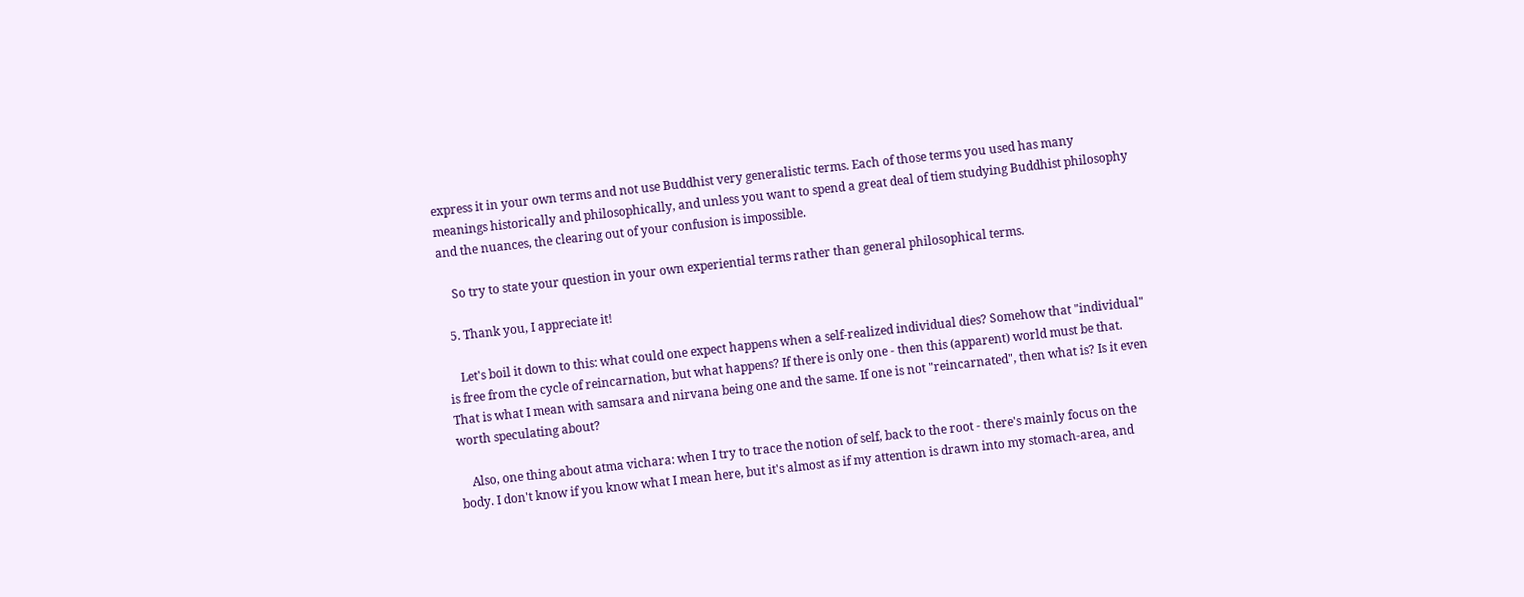express it in your own terms and not use Buddhist very generalistic terms. Each of those terms you used has many meanings historically and philosophically, and unless you want to spend a great deal of tiem studying Buddhist philosophy and the nuances, the clearing out of your confusion is impossible.

    So try to state your question in your own experiential terms rather than general philosophical terms.

  5. Thank you, I appreciate it!

    Let's boil it down to this: what could one expect happens when a self-realized individual dies? Somehow that "individual" is free from the cycle of reincarnation, but what happens? If there is only one - then this (apparent) world must be that. That is what I mean with samsara and nirvana being one and the same. If one is not "reincarnated", then what is? Is it even worth speculating about?

    Also, one thing about atma vichara: when I try to trace the notion of self, back to the root - there's mainly focus on the body. I don't know if you know what I mean here, but it's almost as if my attention is drawn into my stomach-area, and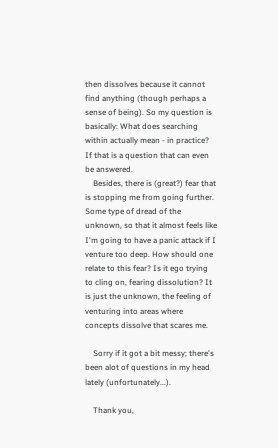then dissolves because it cannot find anything (though perhaps a sense of being). So my question is basically: What does searching within actually mean - in practice? If that is a question that can even be answered.
    Besides, there is (great?) fear that is stopping me from going further. Some type of dread of the unknown, so that it almost feels like I'm going to have a panic attack if I venture too deep. How should one relate to this fear? Is it ego trying to cling on, fearing dissolution? It is just the unknown, the feeling of venturing into areas where concepts dissolve that scares me.

    Sorry if it got a bit messy; there's been alot of questions in my head lately (unfortunately...).

    Thank you,